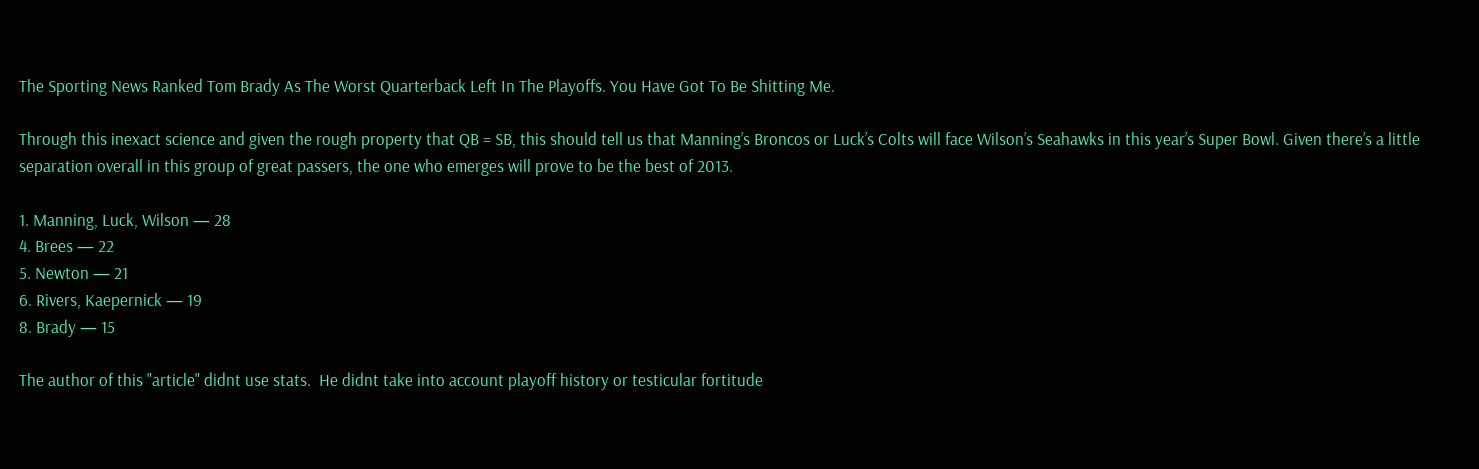The Sporting News Ranked Tom Brady As The Worst Quarterback Left In The Playoffs. You Have Got To Be Shitting Me.

Through this inexact science and given the rough property that QB = SB, this should tell us that Manning’s Broncos or Luck’s Colts will face Wilson’s Seahawks in this year’s Super Bowl. Given there’s a little separation overall in this group of great passers, the one who emerges will prove to be the best of 2013.

1. Manning, Luck, Wilson — 28
4. Brees — 22
5. Newton — 21
6. Rivers, Kaepernick — 19
8. Brady — 15

The author of this "article" didnt use stats.  He didnt take into account playoff history or testicular fortitude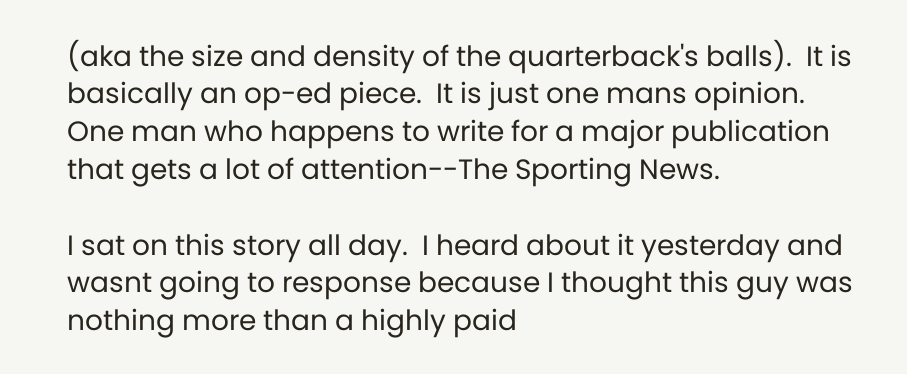(aka the size and density of the quarterback's balls).  It is basically an op-ed piece.  It is just one mans opinion.  One man who happens to write for a major publication that gets a lot of attention--The Sporting News.

I sat on this story all day.  I heard about it yesterday and wasnt going to response because I thought this guy was nothing more than a highly paid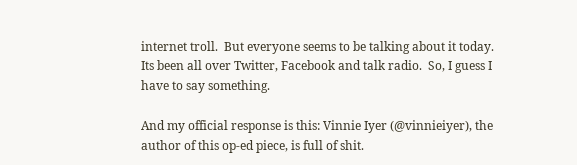internet troll.  But everyone seems to be talking about it today.  Its been all over Twitter, Facebook and talk radio.  So, I guess I have to say something.

And my official response is this: Vinnie Iyer (@vinnieiyer), the author of this op-ed piece, is full of shit.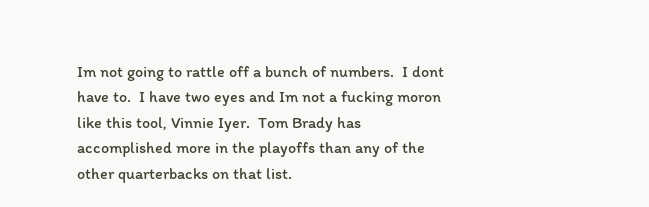Im not going to rattle off a bunch of numbers.  I dont have to.  I have two eyes and Im not a fucking moron like this tool, Vinnie Iyer.  Tom Brady has accomplished more in the playoffs than any of the other quarterbacks on that list.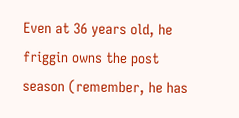Even at 36 years old, he friggin owns the post season (remember, he has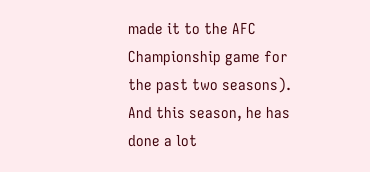made it to the AFC Championship game for the past two seasons).  And this season, he has done a lot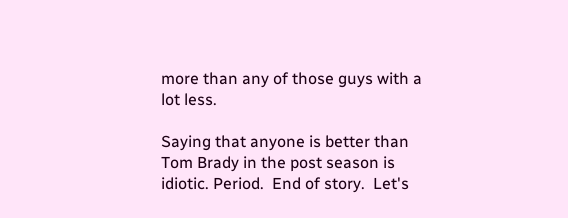more than any of those guys with a lot less.

Saying that anyone is better than Tom Brady in the post season is idiotic. Period.  End of story.  Let's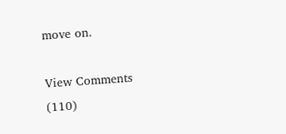move on.

View Comments (110)